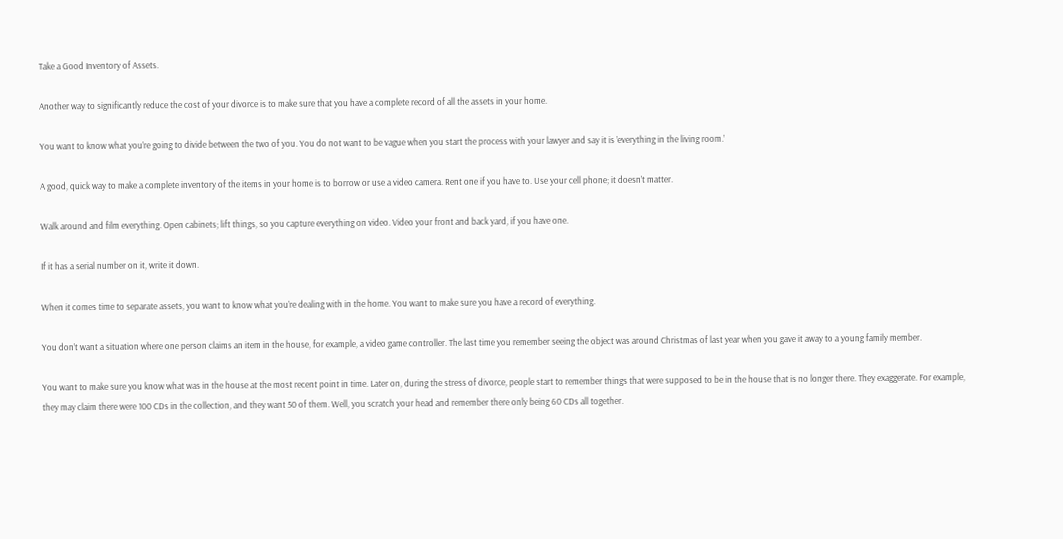Take a Good Inventory of Assets.

Another way to significantly reduce the cost of your divorce is to make sure that you have a complete record of all the assets in your home.

You want to know what you’re going to divide between the two of you. You do not want to be vague when you start the process with your lawyer and say it is ’everything in the living room.’

A good, quick way to make a complete inventory of the items in your home is to borrow or use a video camera. Rent one if you have to. Use your cell phone; it doesn’t matter.

Walk around and film everything. Open cabinets; lift things, so you capture everything on video. Video your front and back yard, if you have one.

If it has a serial number on it, write it down.

When it comes time to separate assets, you want to know what you’re dealing with in the home. You want to make sure you have a record of everything.

You don’t want a situation where one person claims an item in the house, for example, a video game controller. The last time you remember seeing the object was around Christmas of last year when you gave it away to a young family member.

You want to make sure you know what was in the house at the most recent point in time. Later on, during the stress of divorce, people start to remember things that were supposed to be in the house that is no longer there. They exaggerate. For example, they may claim there were 100 CDs in the collection, and they want 50 of them. Well, you scratch your head and remember there only being 60 CDs all together.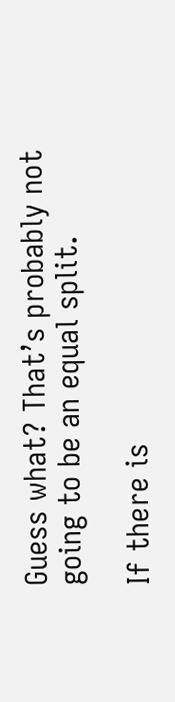Guess what? That’s probably not going to be an equal split.

If there is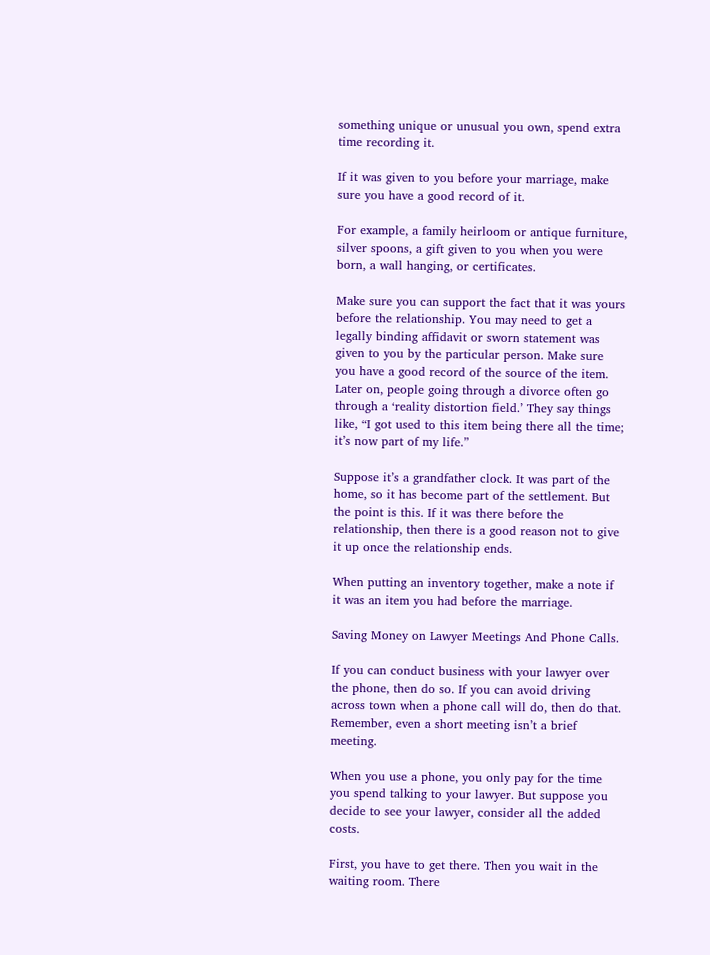something unique or unusual you own, spend extra time recording it.

If it was given to you before your marriage, make sure you have a good record of it.

For example, a family heirloom or antique furniture, silver spoons, a gift given to you when you were born, a wall hanging, or certificates.

Make sure you can support the fact that it was yours before the relationship. You may need to get a legally binding affidavit or sworn statement was given to you by the particular person. Make sure you have a good record of the source of the item. Later on, people going through a divorce often go through a ‘reality distortion field.’ They say things like, “I got used to this item being there all the time; it’s now part of my life.”

Suppose it’s a grandfather clock. It was part of the home, so it has become part of the settlement. But the point is this. If it was there before the relationship, then there is a good reason not to give it up once the relationship ends.

When putting an inventory together, make a note if it was an item you had before the marriage.

Saving Money on Lawyer Meetings And Phone Calls.

If you can conduct business with your lawyer over the phone, then do so. If you can avoid driving across town when a phone call will do, then do that. Remember, even a short meeting isn’t a brief meeting.

When you use a phone, you only pay for the time you spend talking to your lawyer. But suppose you decide to see your lawyer, consider all the added costs.

First, you have to get there. Then you wait in the waiting room. There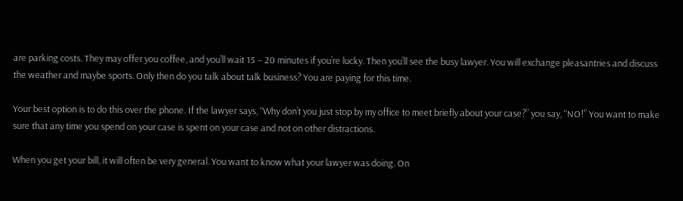are parking costs. They may offer you coffee, and you’ll wait 15 – 20 minutes if you’re lucky. Then you’ll see the busy lawyer. You will exchange pleasantries and discuss the weather and maybe sports. Only then do you talk about talk business? You are paying for this time.

Your best option is to do this over the phone. If the lawyer says, “Why don’t you just stop by my office to meet briefly about your case?” you say, “NO!” You want to make sure that any time you spend on your case is spent on your case and not on other distractions.

When you get your bill, it will often be very general. You want to know what your lawyer was doing. On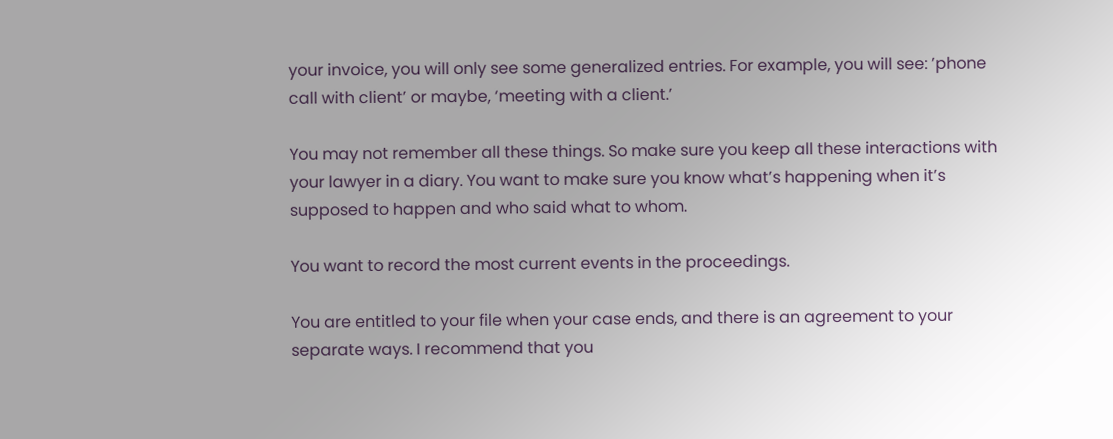your invoice, you will only see some generalized entries. For example, you will see: ’phone call with client’ or maybe, ‘meeting with a client.’

You may not remember all these things. So make sure you keep all these interactions with your lawyer in a diary. You want to make sure you know what’s happening when it’s supposed to happen and who said what to whom.

You want to record the most current events in the proceedings.

You are entitled to your file when your case ends, and there is an agreement to your separate ways. I recommend that you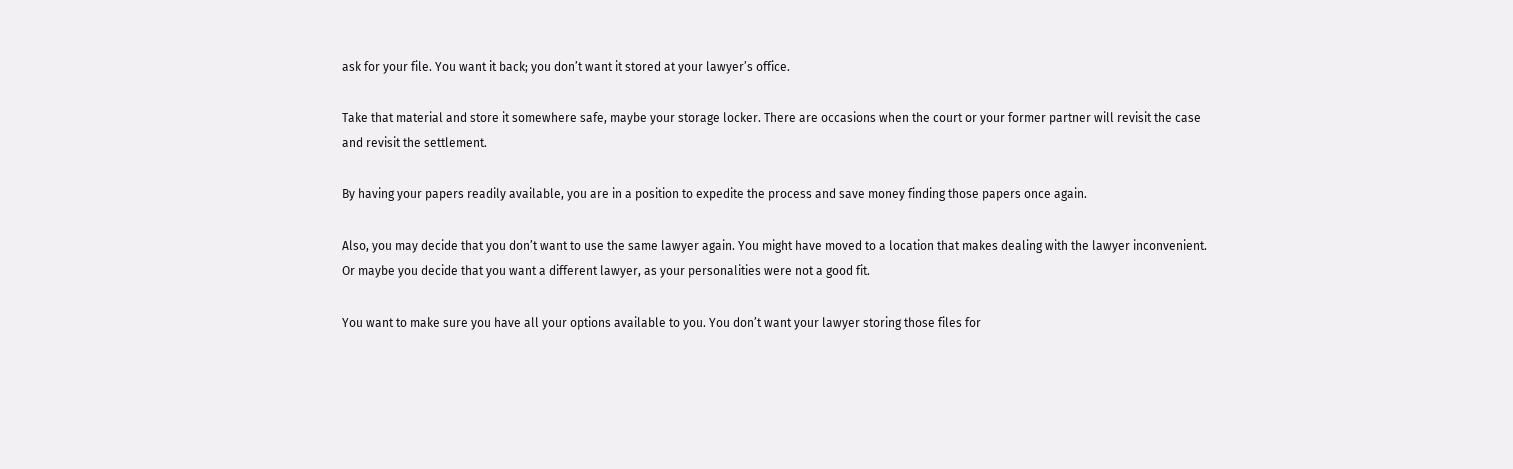ask for your file. You want it back; you don’t want it stored at your lawyer’s office.

Take that material and store it somewhere safe, maybe your storage locker. There are occasions when the court or your former partner will revisit the case and revisit the settlement.

By having your papers readily available, you are in a position to expedite the process and save money finding those papers once again.

Also, you may decide that you don’t want to use the same lawyer again. You might have moved to a location that makes dealing with the lawyer inconvenient. Or maybe you decide that you want a different lawyer, as your personalities were not a good fit.

You want to make sure you have all your options available to you. You don’t want your lawyer storing those files for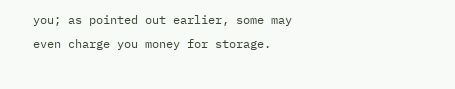you; as pointed out earlier, some may even charge you money for storage.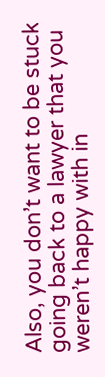Also, you don’t want to be stuck going back to a lawyer that you weren’t happy with in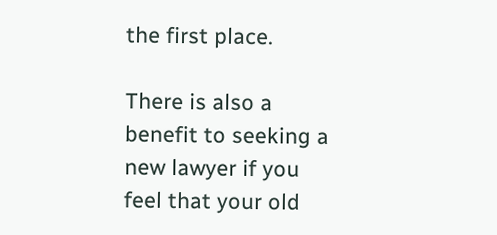the first place.

There is also a benefit to seeking a new lawyer if you feel that your old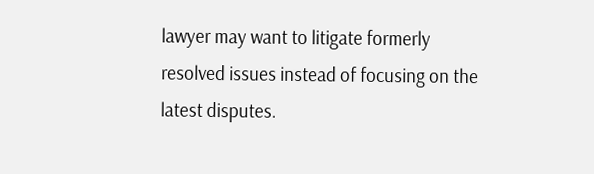lawyer may want to litigate formerly resolved issues instead of focusing on the latest disputes.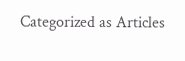Categorized as Articles